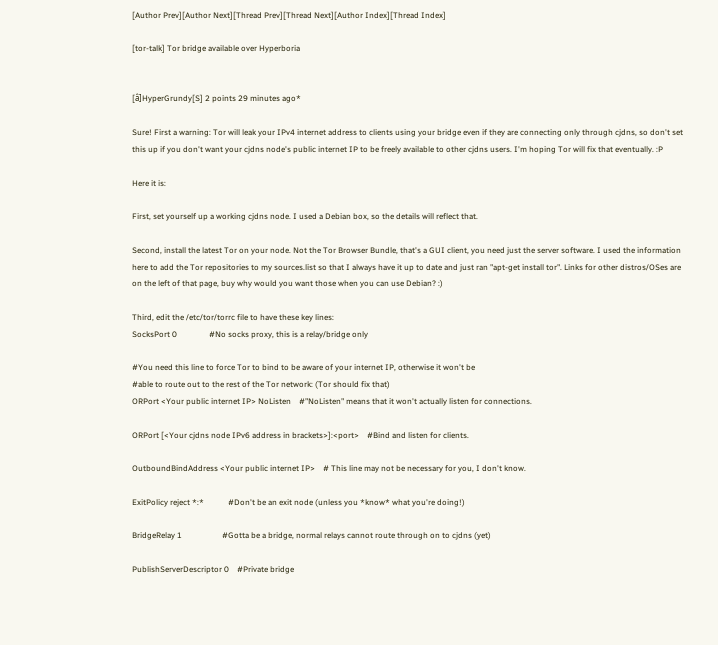[Author Prev][Author Next][Thread Prev][Thread Next][Author Index][Thread Index]

[tor-talk] Tor bridge available over Hyperboria


[â]HyperGrundy[S] 2 points 29 minutes ago*

Sure! First a warning: Tor will leak your IPv4 internet address to clients using your bridge even if they are connecting only through cjdns, so don't set this up if you don't want your cjdns node's public internet IP to be freely available to other cjdns users. I'm hoping Tor will fix that eventually. :P

Here it is:

First, set yourself up a working cjdns node. I used a Debian box, so the details will reflect that.

Second, install the latest Tor on your node. Not the Tor Browser Bundle, that's a GUI client, you need just the server software. I used the information here to add the Tor repositories to my sources.list so that I always have it up to date and just ran "apt-get install tor". Links for other distros/OSes are on the left of that page, buy why would you want those when you can use Debian? :)

Third, edit the /etc/tor/torrc file to have these key lines:
SocksPort 0                #No socks proxy, this is a relay/bridge only

#You need this line to force Tor to bind to be aware of your internet IP, otherwise it won't be
#able to route out to the rest of the Tor network: (Tor should fix that)
ORPort <Your public internet IP> NoListen    #"NoListen" means that it won't actually listen for connections.

ORPort [<Your cjdns node IPv6 address in brackets>]:<port>    #Bind and listen for clients.

OutboundBindAddress <Your public internet IP>    # This line may not be necessary for you, I don't know.

ExitPolicy reject *:*            #Don't be an exit node (unless you *know* what you're doing!)

BridgeRelay 1                    #Gotta be a bridge, normal relays cannot route through on to cjdns (yet)

PublishServerDescriptor 0    #Private bridge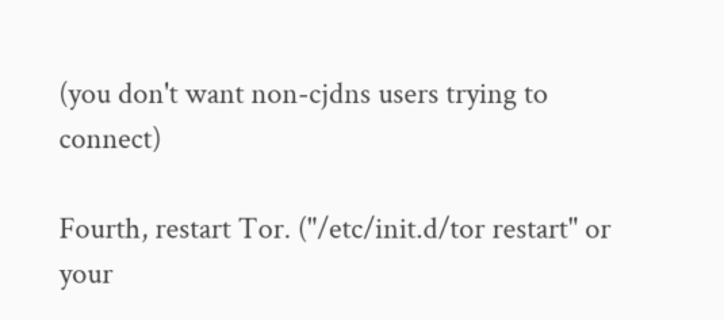(you don't want non-cjdns users trying to connect)

Fourth, restart Tor. ("/etc/init.d/tor restart" or your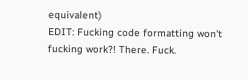equivalent)
EDIT: Fucking code formatting won't fucking work?! There. Fuck.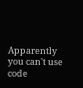Apparently you can't use code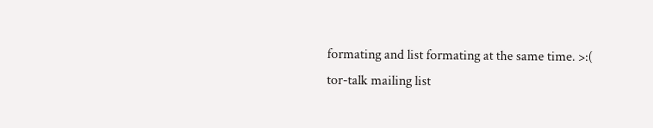formating and list formating at the same time. >:(
tor-talk mailing list